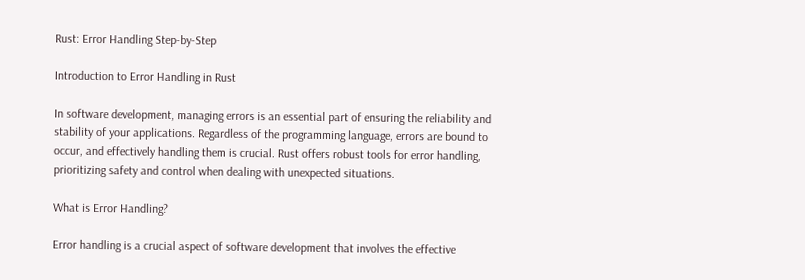Rust: Error Handling Step-by-Step

Introduction to Error Handling in Rust

In software development, managing errors is an essential part of ensuring the reliability and stability of your applications. Regardless of the programming language, errors are bound to occur, and effectively handling them is crucial. Rust offers robust tools for error handling, prioritizing safety and control when dealing with unexpected situations.

What is Error Handling?

Error handling is a crucial aspect of software development that involves the effective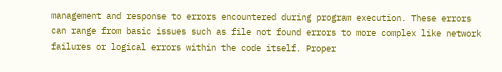management and response to errors encountered during program execution. These errors can range from basic issues such as file not found errors to more complex like network failures or logical errors within the code itself. Proper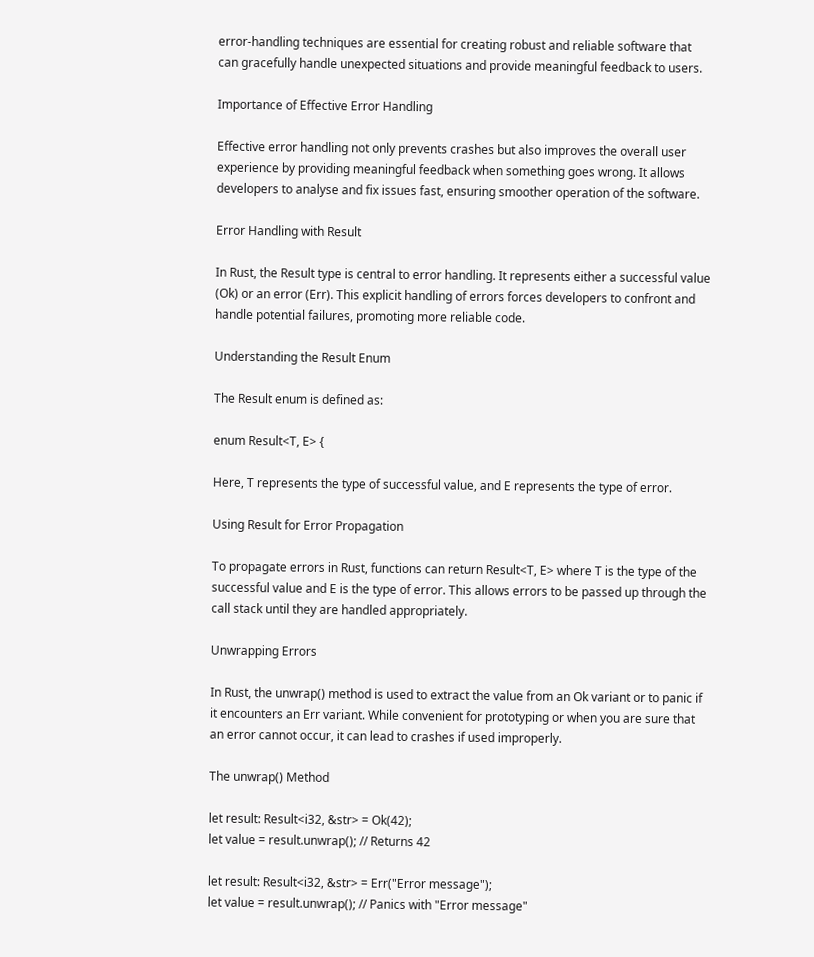error-handling techniques are essential for creating robust and reliable software that can gracefully handle unexpected situations and provide meaningful feedback to users.

Importance of Effective Error Handling

Effective error handling not only prevents crashes but also improves the overall user experience by providing meaningful feedback when something goes wrong. It allows developers to analyse and fix issues fast, ensuring smoother operation of the software.

Error Handling with Result

In Rust, the Result type is central to error handling. It represents either a successful value (Ok) or an error (Err). This explicit handling of errors forces developers to confront and handle potential failures, promoting more reliable code.

Understanding the Result Enum

The Result enum is defined as:

enum Result<T, E> {

Here, T represents the type of successful value, and E represents the type of error.

Using Result for Error Propagation

To propagate errors in Rust, functions can return Result<T, E> where T is the type of the successful value and E is the type of error. This allows errors to be passed up through the call stack until they are handled appropriately.

Unwrapping Errors

In Rust, the unwrap() method is used to extract the value from an Ok variant or to panic if it encounters an Err variant. While convenient for prototyping or when you are sure that an error cannot occur, it can lead to crashes if used improperly.

The unwrap() Method

let result: Result<i32, &str> = Ok(42);
let value = result.unwrap(); // Returns 42

let result: Result<i32, &str> = Err("Error message");
let value = result.unwrap(); // Panics with "Error message"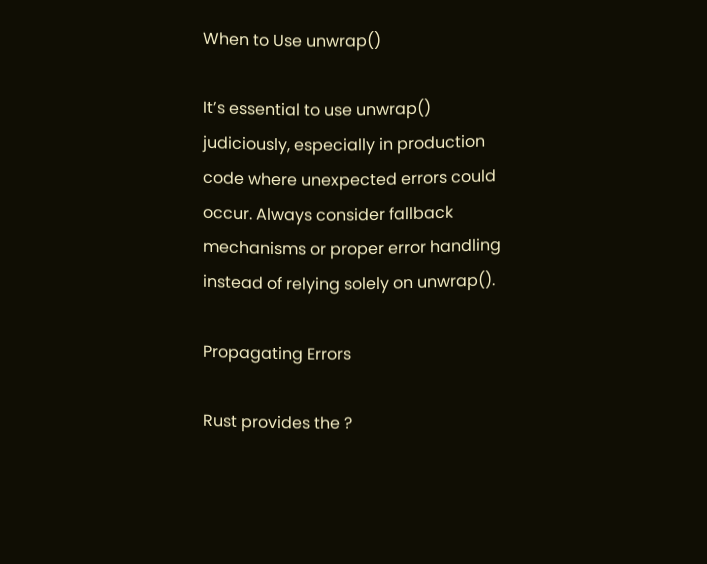When to Use unwrap()

It’s essential to use unwrap() judiciously, especially in production code where unexpected errors could occur. Always consider fallback mechanisms or proper error handling instead of relying solely on unwrap().

Propagating Errors

Rust provides the ?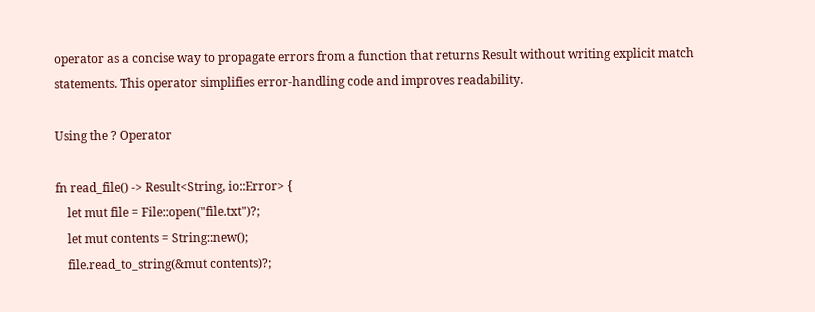operator as a concise way to propagate errors from a function that returns Result without writing explicit match statements. This operator simplifies error-handling code and improves readability.

Using the ? Operator

fn read_file() -> Result<String, io::Error> {
    let mut file = File::open("file.txt")?;
    let mut contents = String::new();
    file.read_to_string(&mut contents)?;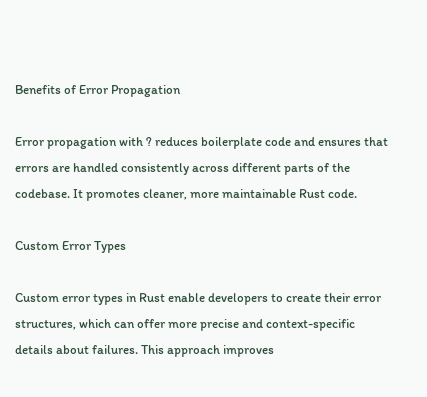Benefits of Error Propagation

Error propagation with ? reduces boilerplate code and ensures that errors are handled consistently across different parts of the codebase. It promotes cleaner, more maintainable Rust code.

Custom Error Types

Custom error types in Rust enable developers to create their error structures, which can offer more precise and context-specific details about failures. This approach improves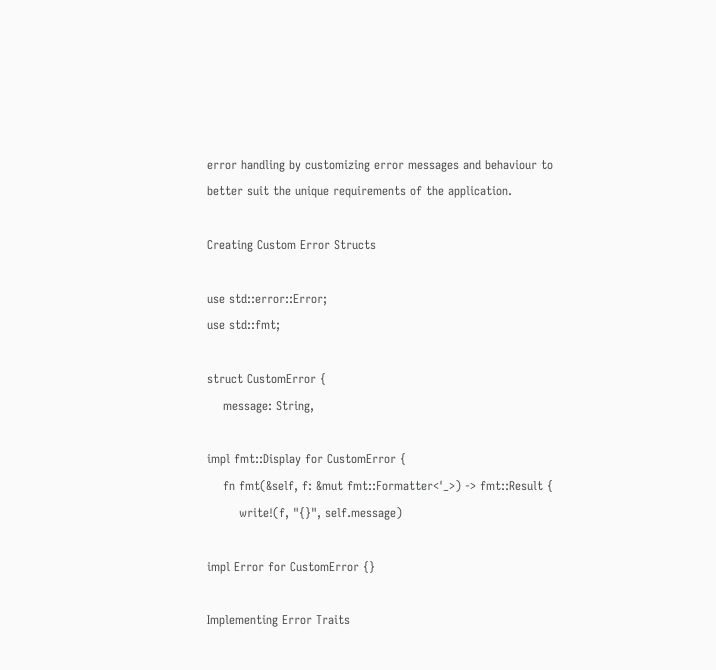error handling by customizing error messages and behaviour to better suit the unique requirements of the application.

Creating Custom Error Structs

use std::error::Error;
use std::fmt;

struct CustomError {
    message: String,

impl fmt::Display for CustomError {
    fn fmt(&self, f: &mut fmt::Formatter<'_>) -> fmt::Result {
        write!(f, "{}", self.message)

impl Error for CustomError {}

Implementing Error Traits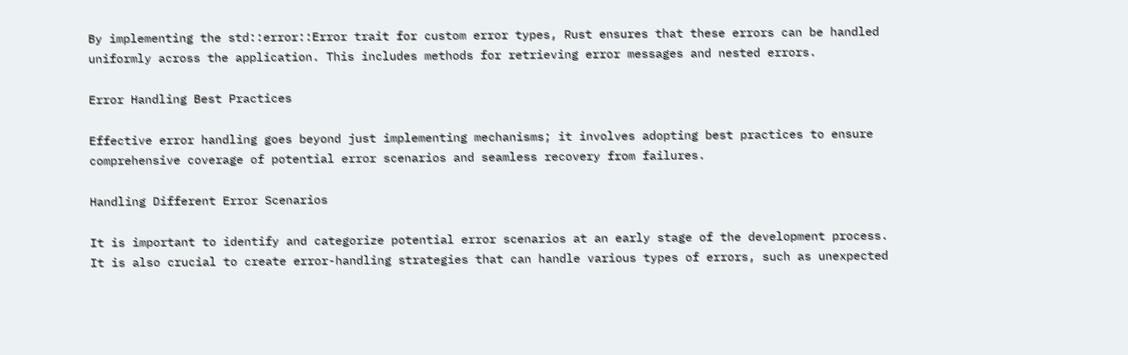By implementing the std::error::Error trait for custom error types, Rust ensures that these errors can be handled uniformly across the application. This includes methods for retrieving error messages and nested errors.

Error Handling Best Practices

Effective error handling goes beyond just implementing mechanisms; it involves adopting best practices to ensure comprehensive coverage of potential error scenarios and seamless recovery from failures.

Handling Different Error Scenarios

It is important to identify and categorize potential error scenarios at an early stage of the development process. It is also crucial to create error-handling strategies that can handle various types of errors, such as unexpected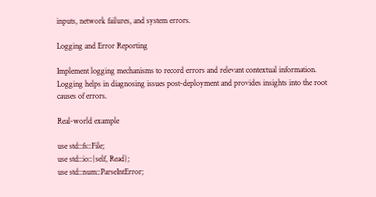inputs, network failures, and system errors.

Logging and Error Reporting

Implement logging mechanisms to record errors and relevant contextual information. Logging helps in diagnosing issues post-deployment and provides insights into the root causes of errors.

Real-world example

use std::fs::File;
use std::io::{self, Read};
use std::num::ParseIntError;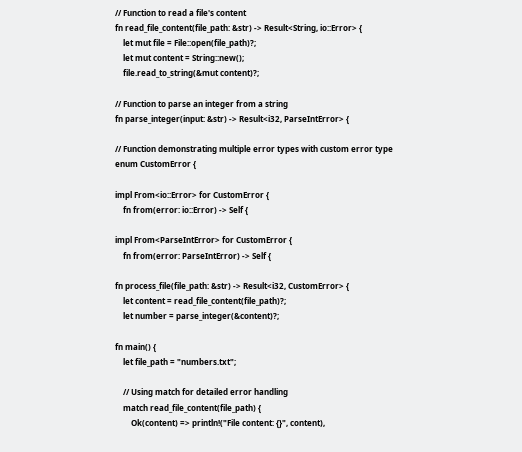// Function to read a file's content
fn read_file_content(file_path: &str) -> Result<String, io::Error> {
    let mut file = File::open(file_path)?;
    let mut content = String::new();
    file.read_to_string(&mut content)?;

// Function to parse an integer from a string
fn parse_integer(input: &str) -> Result<i32, ParseIntError> {

// Function demonstrating multiple error types with custom error type
enum CustomError {

impl From<io::Error> for CustomError {
    fn from(error: io::Error) -> Self {

impl From<ParseIntError> for CustomError {
    fn from(error: ParseIntError) -> Self {

fn process_file(file_path: &str) -> Result<i32, CustomError> {
    let content = read_file_content(file_path)?;
    let number = parse_integer(&content)?;

fn main() {
    let file_path = "numbers.txt";

    // Using match for detailed error handling
    match read_file_content(file_path) {
        Ok(content) => println!("File content: {}", content),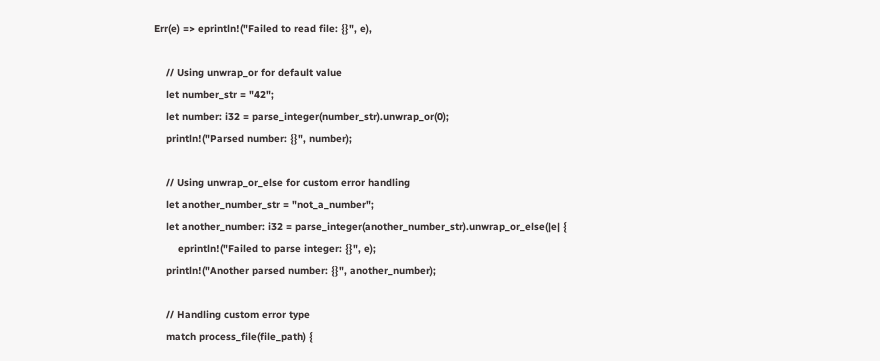Err(e) => eprintln!("Failed to read file: {}", e),

    // Using unwrap_or for default value
    let number_str = "42";
    let number: i32 = parse_integer(number_str).unwrap_or(0);
    println!("Parsed number: {}", number);

    // Using unwrap_or_else for custom error handling
    let another_number_str = "not_a_number";
    let another_number: i32 = parse_integer(another_number_str).unwrap_or_else(|e| {
        eprintln!("Failed to parse integer: {}", e);
    println!("Another parsed number: {}", another_number);

    // Handling custom error type
    match process_file(file_path) {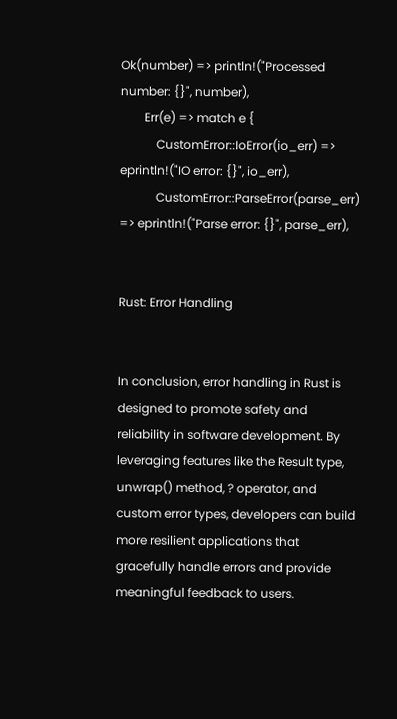Ok(number) => println!("Processed number: {}", number),
        Err(e) => match e {
            CustomError::IoError(io_err) => eprintln!("IO error: {}", io_err),
            CustomError::ParseError(parse_err) => eprintln!("Parse error: {}", parse_err),


Rust: Error Handling


In conclusion, error handling in Rust is designed to promote safety and reliability in software development. By leveraging features like the Result type, unwrap() method, ? operator, and custom error types, developers can build more resilient applications that gracefully handle errors and provide meaningful feedback to users.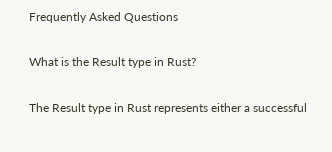Frequently Asked Questions

What is the Result type in Rust?

The Result type in Rust represents either a successful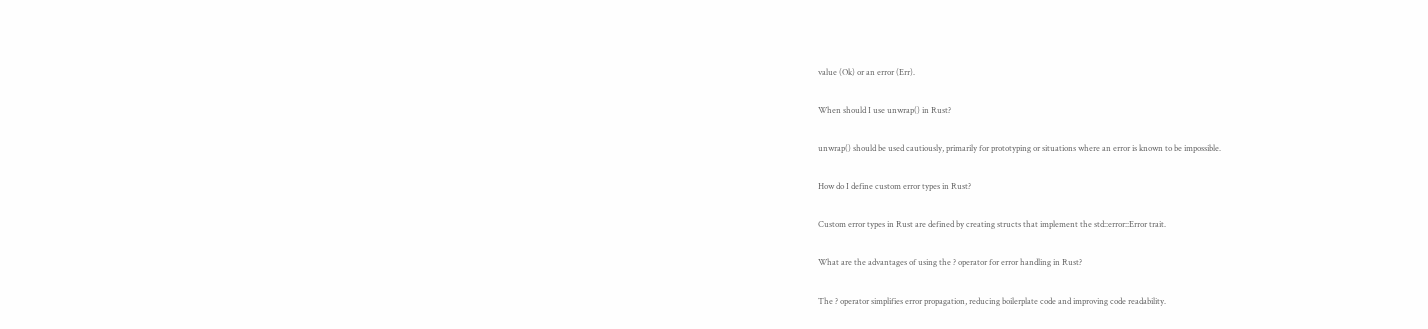value (Ok) or an error (Err).

When should I use unwrap() in Rust?

unwrap() should be used cautiously, primarily for prototyping or situations where an error is known to be impossible.

How do I define custom error types in Rust?

Custom error types in Rust are defined by creating structs that implement the std::error::Error trait.

What are the advantages of using the ? operator for error handling in Rust?

The ? operator simplifies error propagation, reducing boilerplate code and improving code readability.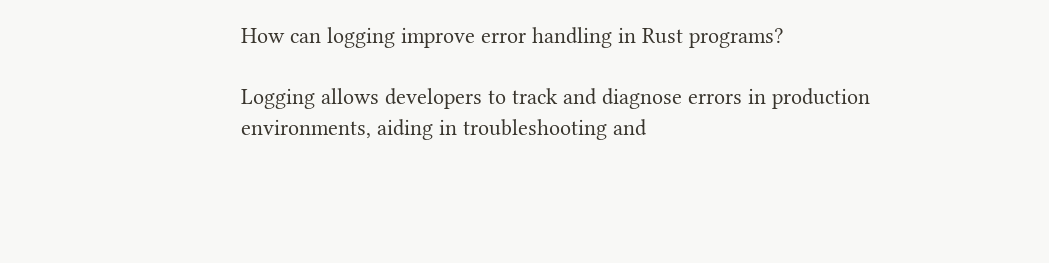How can logging improve error handling in Rust programs?

Logging allows developers to track and diagnose errors in production environments, aiding in troubleshooting and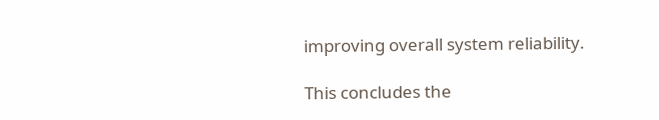improving overall system reliability.

This concludes the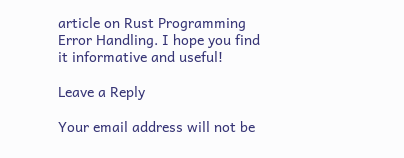article on Rust Programming Error Handling. I hope you find it informative and useful!

Leave a Reply

Your email address will not be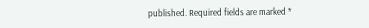published. Required fields are marked *